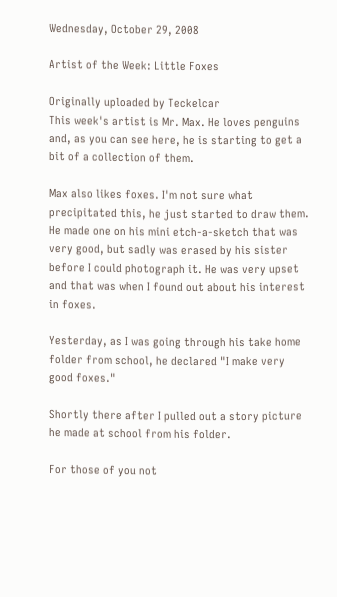Wednesday, October 29, 2008

Artist of the Week: Little Foxes

Originally uploaded by Teckelcar
This week's artist is Mr. Max. He loves penguins and, as you can see here, he is starting to get a bit of a collection of them.

Max also likes foxes. I'm not sure what precipitated this, he just started to draw them. He made one on his mini etch-a-sketch that was very good, but sadly was erased by his sister before I could photograph it. He was very upset and that was when I found out about his interest in foxes.

Yesterday, as I was going through his take home folder from school, he declared "I make very good foxes."

Shortly there after I pulled out a story picture he made at school from his folder.

For those of you not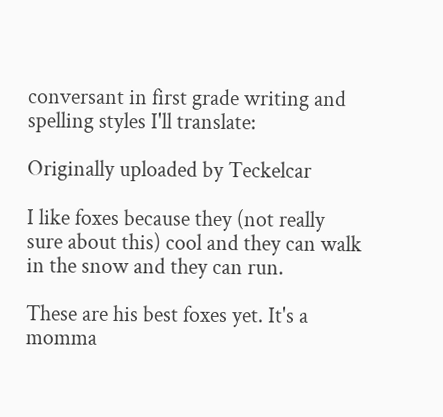conversant in first grade writing and spelling styles I'll translate:

Originally uploaded by Teckelcar

I like foxes because they (not really sure about this) cool and they can walk in the snow and they can run.

These are his best foxes yet. It's a momma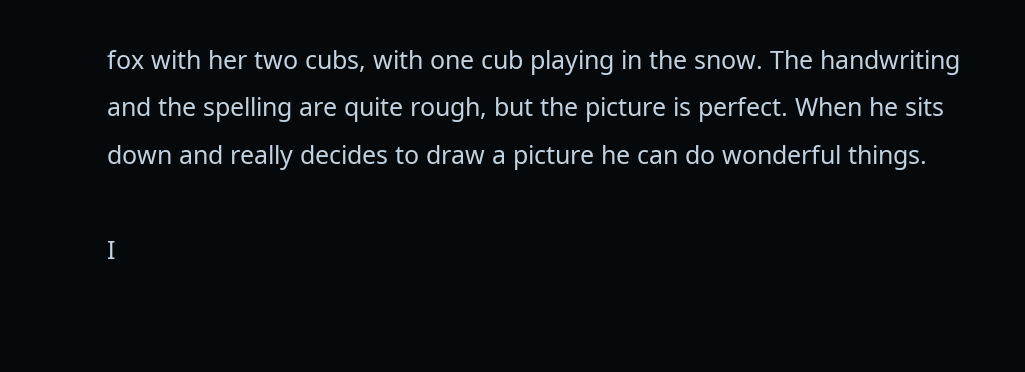fox with her two cubs, with one cub playing in the snow. The handwriting and the spelling are quite rough, but the picture is perfect. When he sits down and really decides to draw a picture he can do wonderful things.

I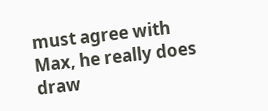must agree with Max, he really does draw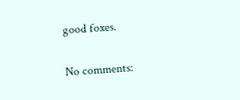good foxes.

No comments: